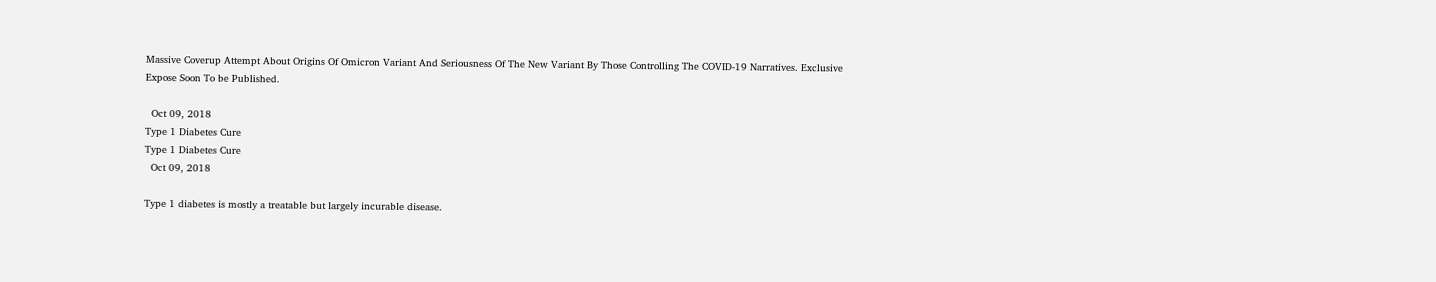Massive Coverup Attempt About Origins Of Omicron Variant And Seriousness Of The New Variant By Those Controlling The COVID-19 Narratives. Exclusive Expose Soon To be Published.

  Oct 09, 2018
Type 1 Diabetes Cure
Type 1 Diabetes Cure
  Oct 09, 2018

Type 1 diabetes is mostly a treatable but largely incurable disease.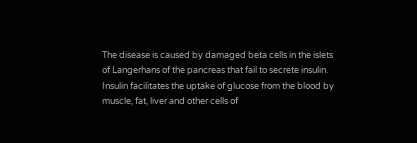The disease is caused by damaged beta cells in the islets of Langerhans of the pancreas that fail to secrete insulin. Insulin facilitates the uptake of glucose from the blood by muscle, fat, liver and other cells of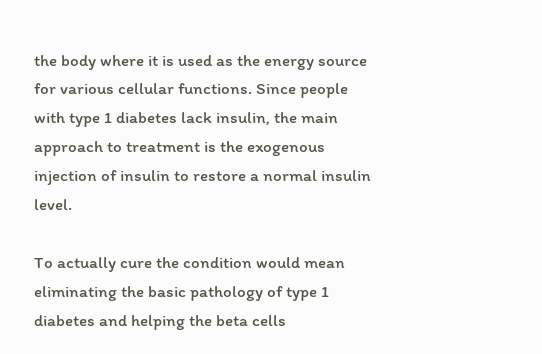the body where it is used as the energy source for various cellular functions. Since people with type 1 diabetes lack insulin, the main approach to treatment is the exogenous injection of insulin to restore a normal insulin level.

To actually cure the condition would mean eliminating the basic pathology of type 1 diabetes and helping the beta cells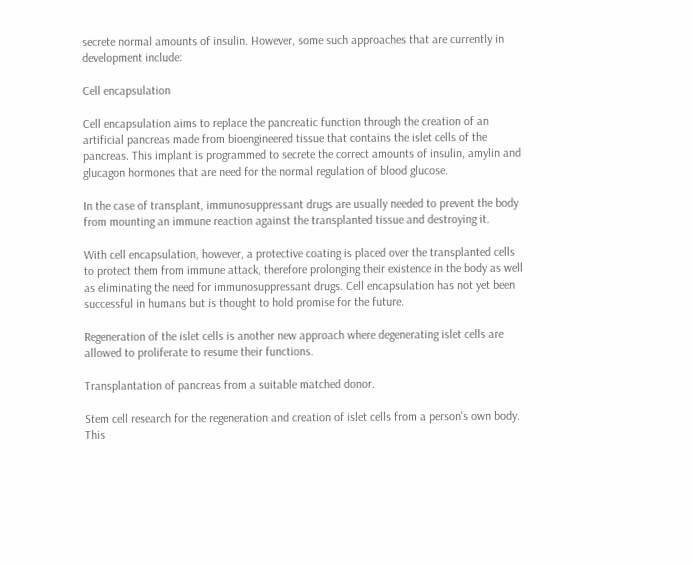secrete normal amounts of insulin. However, some such approaches that are currently in development include:

Cell encapsulation

Cell encapsulation aims to replace the pancreatic function through the creation of an artificial pancreas made from bioengineered tissue that contains the islet cells of the pancreas. This implant is programmed to secrete the correct amounts of insulin, amylin and glucagon hormones that are need for the normal regulation of blood glucose.

In the case of transplant, immunosuppressant drugs are usually needed to prevent the body from mounting an immune reaction against the transplanted tissue and destroying it.

With cell encapsulation, however, a protective coating is placed over the transplanted cells to protect them from immune attack, therefore prolonging their existence in the body as well as eliminating the need for immunosuppressant drugs. Cell encapsulation has not yet been successful in humans but is thought to hold promise for the future.

Regeneration of the islet cells is another new approach where degenerating islet cells are allowed to proliferate to resume their functions.

Transplantation of pancreas from a suitable matched donor.

Stem cell research for the regeneration and creation of islet cells from a person's own body. This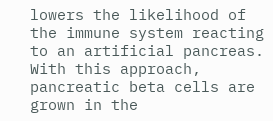lowers the likelihood of the immune system reacting to an artificial pancreas. With this approach, pancreatic beta cells are grown in the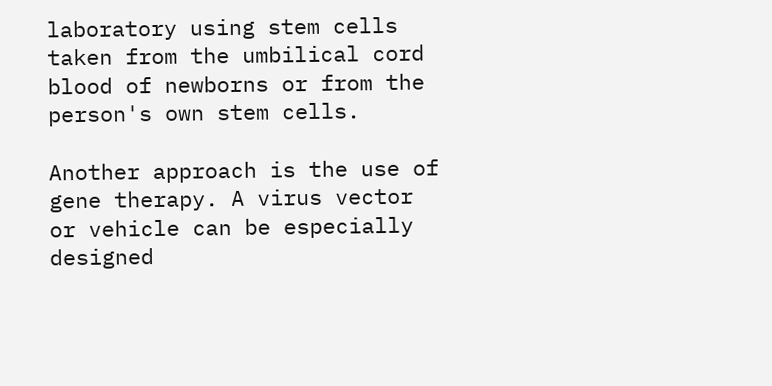laboratory using stem cells taken from the umbilical cord blood of newborns or from the person's own stem cells.

Another approach is the use of gene therapy. A virus vector or vehicle can be especially designed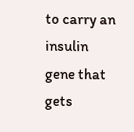to carry an insulin gene that gets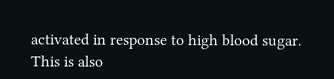activated in response to high blood sugar. This is also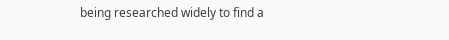being researched widely to find a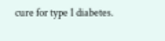cure for type 1 diabetes.